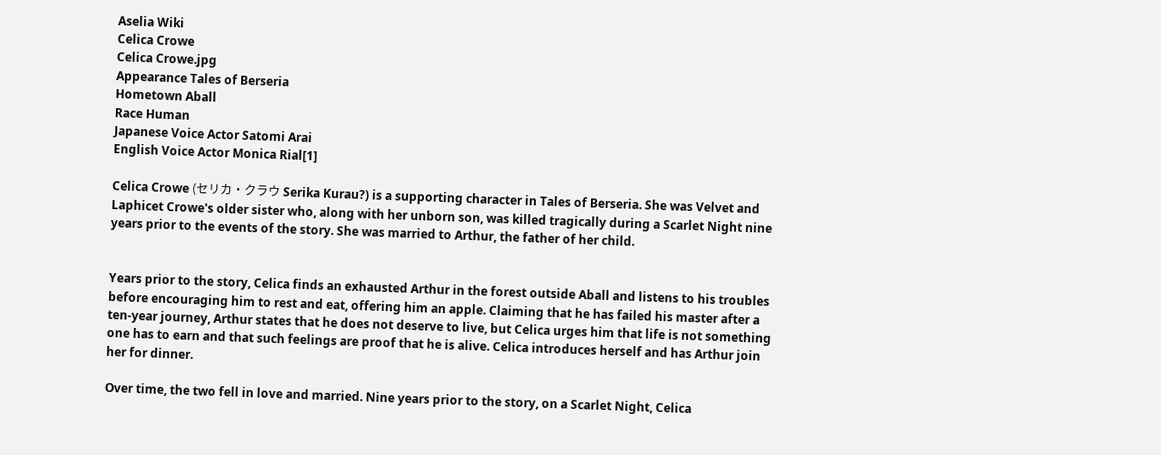Aselia Wiki
Celica Crowe
Celica Crowe.jpg
Appearance Tales of Berseria
Hometown Aball
Race Human
Japanese Voice Actor Satomi Arai
English Voice Actor Monica Rial[1]

Celica Crowe (セリカ・クラウ Serika Kurau?) is a supporting character in Tales of Berseria. She was Velvet and Laphicet Crowe's older sister who, along with her unborn son, was killed tragically during a Scarlet Night nine years prior to the events of the story. She was married to Arthur, the father of her child.


Years prior to the story, Celica finds an exhausted Arthur in the forest outside Aball and listens to his troubles before encouraging him to rest and eat, offering him an apple. Claiming that he has failed his master after a ten-year journey, Arthur states that he does not deserve to live, but Celica urges him that life is not something one has to earn and that such feelings are proof that he is alive. Celica introduces herself and has Arthur join her for dinner.

Over time, the two fell in love and married. Nine years prior to the story, on a Scarlet Night, Celica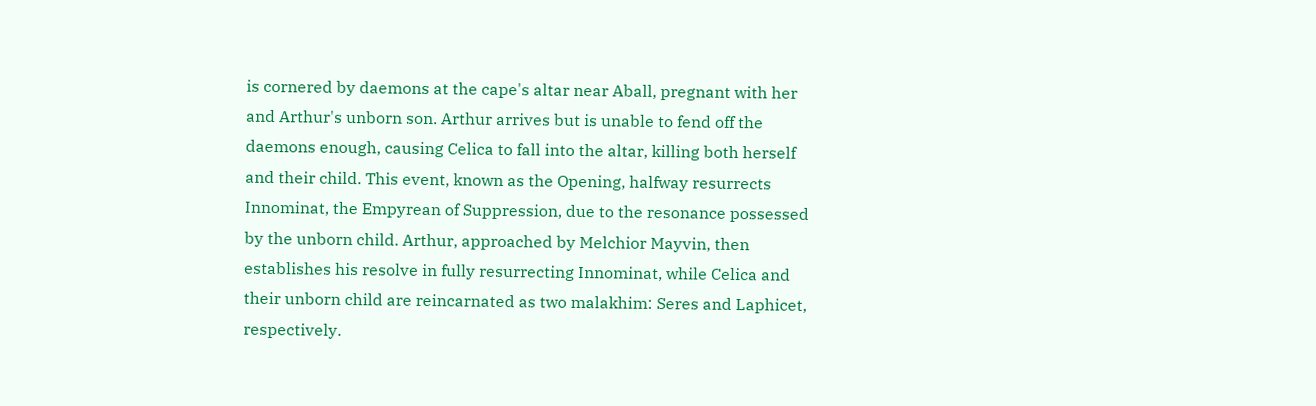is cornered by daemons at the cape's altar near Aball, pregnant with her and Arthur's unborn son. Arthur arrives but is unable to fend off the daemons enough, causing Celica to fall into the altar, killing both herself and their child. This event, known as the Opening, halfway resurrects Innominat, the Empyrean of Suppression, due to the resonance possessed by the unborn child. Arthur, approached by Melchior Mayvin, then establishes his resolve in fully resurrecting Innominat, while Celica and their unborn child are reincarnated as two malakhim: Seres and Laphicet, respectively.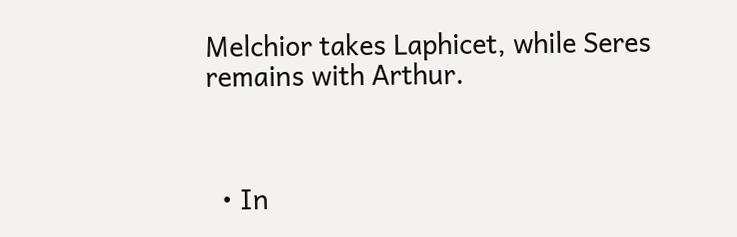Melchior takes Laphicet, while Seres remains with Arthur.



  • In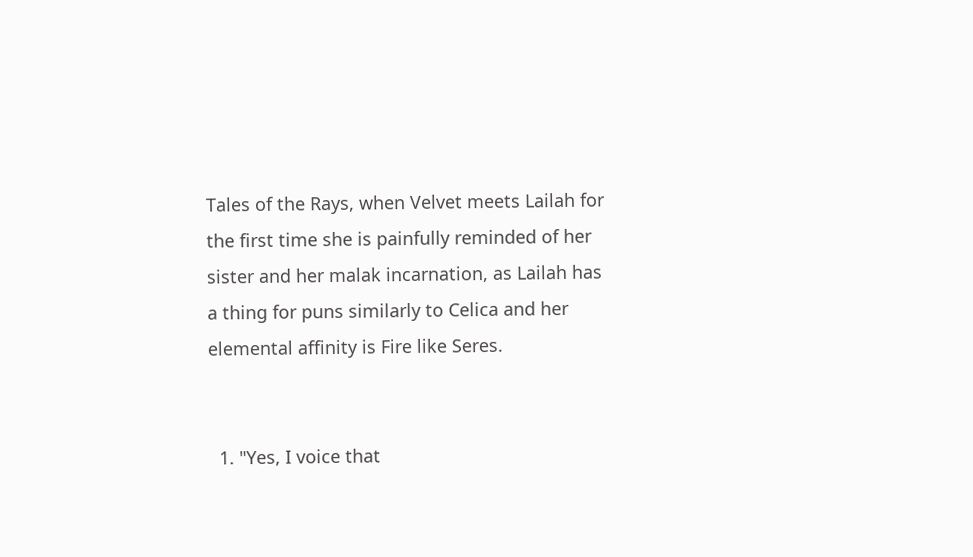Tales of the Rays, when Velvet meets Lailah for the first time she is painfully reminded of her sister and her malak incarnation, as Lailah has a thing for puns similarly to Celica and her elemental affinity is Fire like Seres.


  1. "Yes, I voice that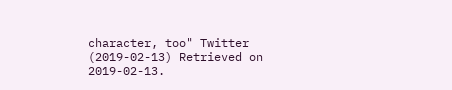character, too" Twitter (2019-02-13) Retrieved on 2019-02-13.